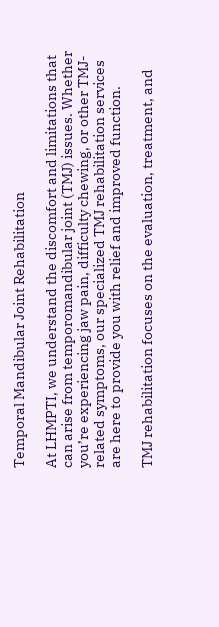Temporal Mandibular Joint Rehabilitation

At LHMPTI, we understand the discomfort and limitations that can arise from temporomandibular joint (TMJ) issues. Whether you’re experiencing jaw pain, difficulty chewing, or other TMJ-related symptoms, our specialized TMJ rehabilitation services are here to provide you with relief and improved function.

TMJ rehabilitation focuses on the evaluation, treatment, and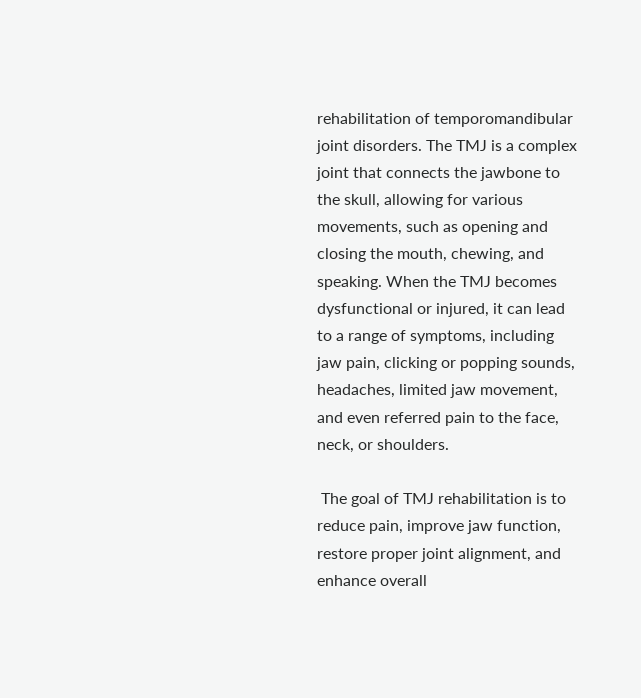rehabilitation of temporomandibular joint disorders. The TMJ is a complex joint that connects the jawbone to the skull, allowing for various movements, such as opening and closing the mouth, chewing, and speaking. When the TMJ becomes dysfunctional or injured, it can lead to a range of symptoms, including jaw pain, clicking or popping sounds, headaches, limited jaw movement, and even referred pain to the face, neck, or shoulders.

 The goal of TMJ rehabilitation is to reduce pain, improve jaw function, restore proper joint alignment, and enhance overall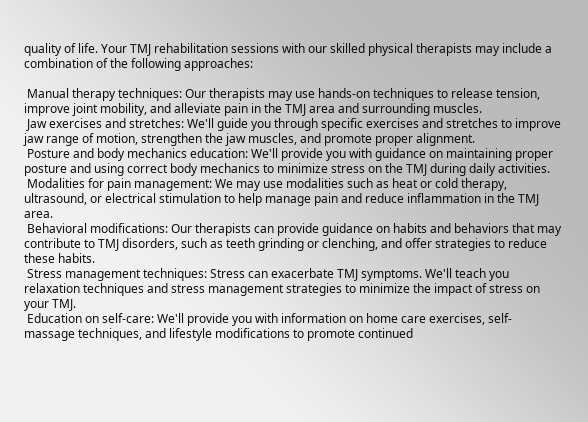quality of life. Your TMJ rehabilitation sessions with our skilled physical therapists may include a combination of the following approaches:

 Manual therapy techniques: Our therapists may use hands-on techniques to release tension, improve joint mobility, and alleviate pain in the TMJ area and surrounding muscles.
 Jaw exercises and stretches: We'll guide you through specific exercises and stretches to improve jaw range of motion, strengthen the jaw muscles, and promote proper alignment.
 Posture and body mechanics education: We'll provide you with guidance on maintaining proper posture and using correct body mechanics to minimize stress on the TMJ during daily activities.
 Modalities for pain management: We may use modalities such as heat or cold therapy, ultrasound, or electrical stimulation to help manage pain and reduce inflammation in the TMJ area.
 Behavioral modifications: Our therapists can provide guidance on habits and behaviors that may contribute to TMJ disorders, such as teeth grinding or clenching, and offer strategies to reduce these habits.
 Stress management techniques: Stress can exacerbate TMJ symptoms. We'll teach you relaxation techniques and stress management strategies to minimize the impact of stress on your TMJ.
 Education on self-care: We'll provide you with information on home care exercises, self-massage techniques, and lifestyle modifications to promote continued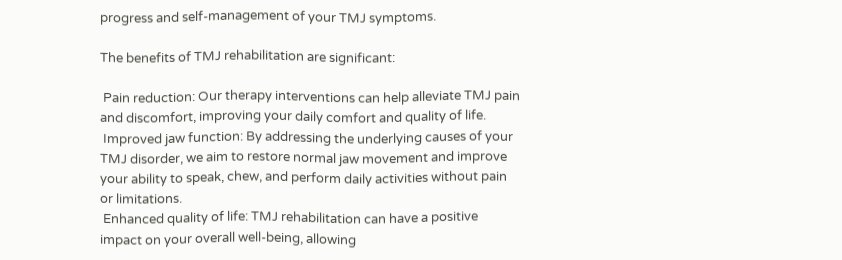progress and self-management of your TMJ symptoms.

The benefits of TMJ rehabilitation are significant:

 Pain reduction: Our therapy interventions can help alleviate TMJ pain and discomfort, improving your daily comfort and quality of life.
 Improved jaw function: By addressing the underlying causes of your TMJ disorder, we aim to restore normal jaw movement and improve your ability to speak, chew, and perform daily activities without pain or limitations.
 Enhanced quality of life: TMJ rehabilitation can have a positive impact on your overall well-being, allowing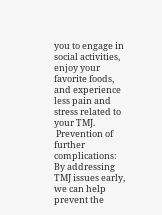you to engage in social activities, enjoy your favorite foods, and experience less pain and stress related to your TMJ.
 Prevention of further complications: By addressing TMJ issues early, we can help prevent the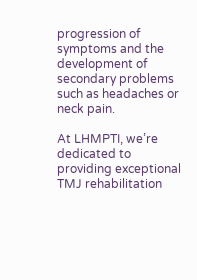progression of symptoms and the development of secondary problems such as headaches or neck pain.

At LHMPTI, we’re dedicated to providing exceptional TMJ rehabilitation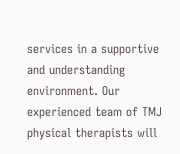services in a supportive and understanding environment. Our experienced team of TMJ physical therapists will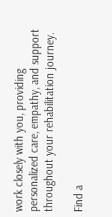work closely with you, providing personalized care, empathy, and support throughout your rehabilitation journey.

Find a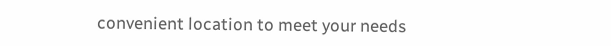convenient location to meet your needs